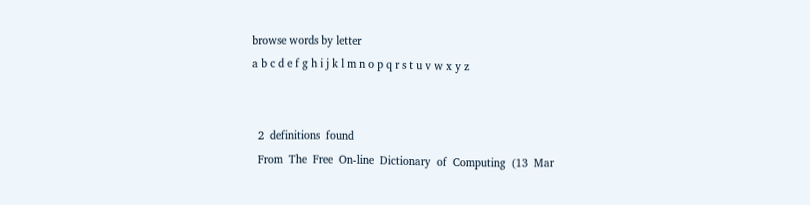browse words by letter
a b c d e f g h i j k l m n o p q r s t u v w x y z


  2  definitions  found
  From  The  Free  On-line  Dictionary  of  Computing  (13  Mar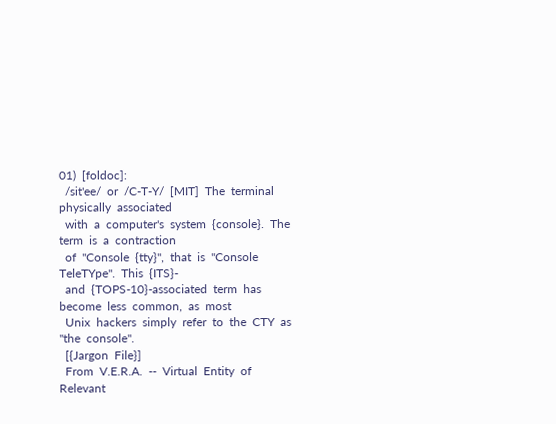01)  [foldoc]:
  /sit'ee/  or  /C-T-Y/  [MIT]  The  terminal  physically  associated
  with  a  computer's  system  {console}.  The  term  is  a  contraction
  of  "Console  {tty}",  that  is  "Console  TeleTYpe".  This  {ITS}-
  and  {TOPS-10}-associated  term  has  become  less  common,  as  most
  Unix  hackers  simply  refer  to  the  CTY  as  "the  console".
  [{Jargon  File}]
  From  V.E.R.A.  --  Virtual  Entity  of  Relevant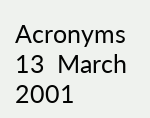Acronyms  13  March  2001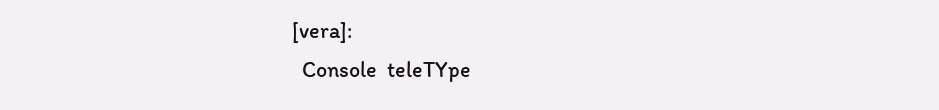[vera]:
  Console  teleTYpe